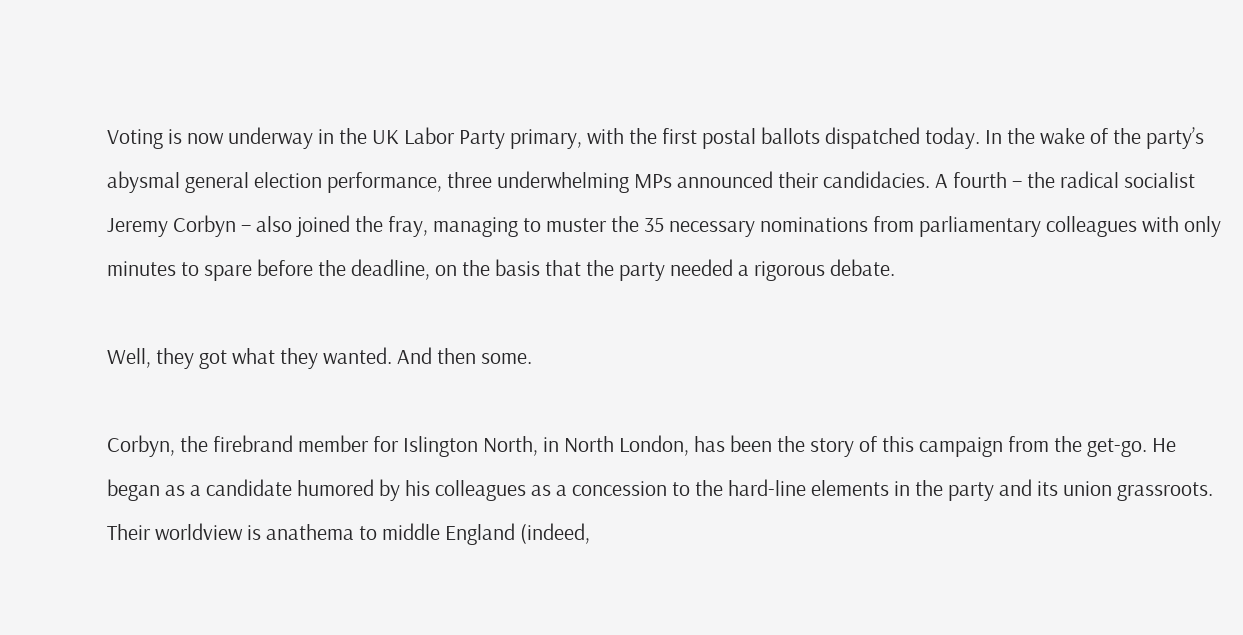Voting is now underway in the UK Labor Party primary, with the first postal ballots dispatched today. In the wake of the party’s abysmal general election performance, three underwhelming MPs announced their candidacies. A fourth – the radical socialist Jeremy Corbyn – also joined the fray, managing to muster the 35 necessary nominations from parliamentary colleagues with only minutes to spare before the deadline, on the basis that the party needed a rigorous debate.

Well, they got what they wanted. And then some.

Corbyn, the firebrand member for Islington North, in North London, has been the story of this campaign from the get-go. He began as a candidate humored by his colleagues as a concession to the hard-line elements in the party and its union grassroots. Their worldview is anathema to middle England (indeed,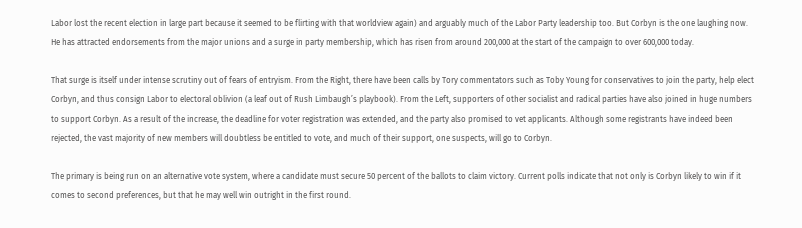Labor lost the recent election in large part because it seemed to be flirting with that worldview again) and arguably much of the Labor Party leadership too. But Corbyn is the one laughing now. He has attracted endorsements from the major unions and a surge in party membership, which has risen from around 200,000 at the start of the campaign to over 600,000 today.

That surge is itself under intense scrutiny out of fears of entryism. From the Right, there have been calls by Tory commentators such as Toby Young for conservatives to join the party, help elect Corbyn, and thus consign Labor to electoral oblivion (a leaf out of Rush Limbaugh’s playbook). From the Left, supporters of other socialist and radical parties have also joined in huge numbers to support Corbyn. As a result of the increase, the deadline for voter registration was extended, and the party also promised to vet applicants. Although some registrants have indeed been rejected, the vast majority of new members will doubtless be entitled to vote, and much of their support, one suspects, will go to Corbyn.

The primary is being run on an alternative vote system, where a candidate must secure 50 percent of the ballots to claim victory. Current polls indicate that not only is Corbyn likely to win if it comes to second preferences, but that he may well win outright in the first round.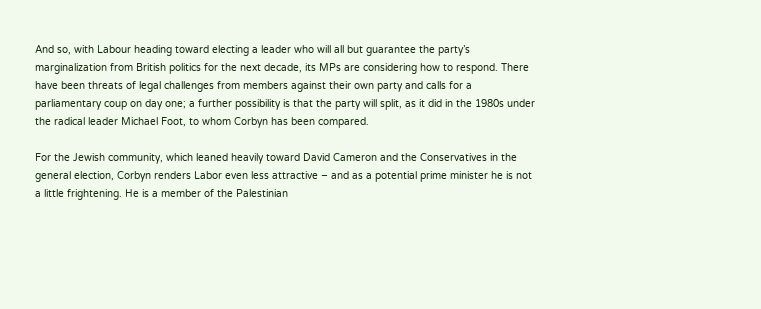And so, with Labour heading toward electing a leader who will all but guarantee the party’s marginalization from British politics for the next decade, its MPs are considering how to respond. There have been threats of legal challenges from members against their own party and calls for a parliamentary coup on day one; a further possibility is that the party will split, as it did in the 1980s under the radical leader Michael Foot, to whom Corbyn has been compared.

For the Jewish community, which leaned heavily toward David Cameron and the Conservatives in the general election, Corbyn renders Labor even less attractive – and as a potential prime minister he is not a little frightening. He is a member of the Palestinian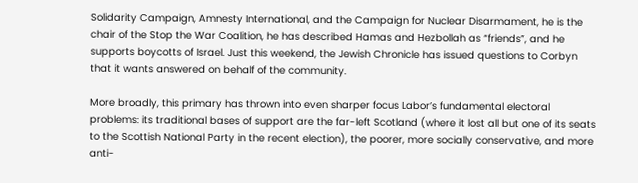Solidarity Campaign, Amnesty International, and the Campaign for Nuclear Disarmament, he is the chair of the Stop the War Coalition, he has described Hamas and Hezbollah as “friends”, and he supports boycotts of Israel. Just this weekend, the Jewish Chronicle has issued questions to Corbyn that it wants answered on behalf of the community.

More broadly, this primary has thrown into even sharper focus Labor’s fundamental electoral problems: its traditional bases of support are the far-left Scotland (where it lost all but one of its seats to the Scottish National Party in the recent election), the poorer, more socially conservative, and more anti-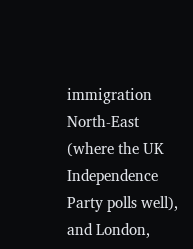immigration North-East (where the UK Independence Party polls well), and London,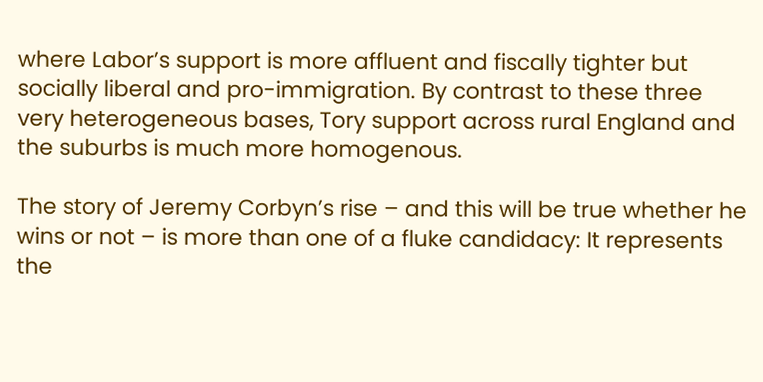where Labor’s support is more affluent and fiscally tighter but socially liberal and pro-immigration. By contrast to these three very heterogeneous bases, Tory support across rural England and the suburbs is much more homogenous.

The story of Jeremy Corbyn’s rise – and this will be true whether he wins or not – is more than one of a fluke candidacy: It represents the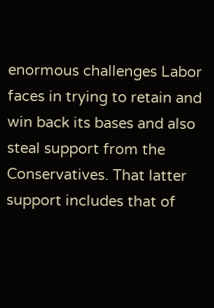enormous challenges Labor faces in trying to retain and win back its bases and also steal support from the Conservatives. That latter support includes that of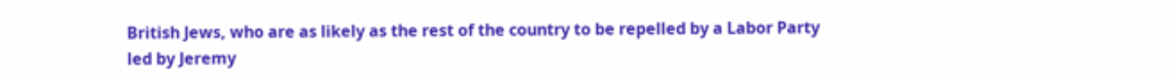British Jews, who are as likely as the rest of the country to be repelled by a Labor Party led by Jeremy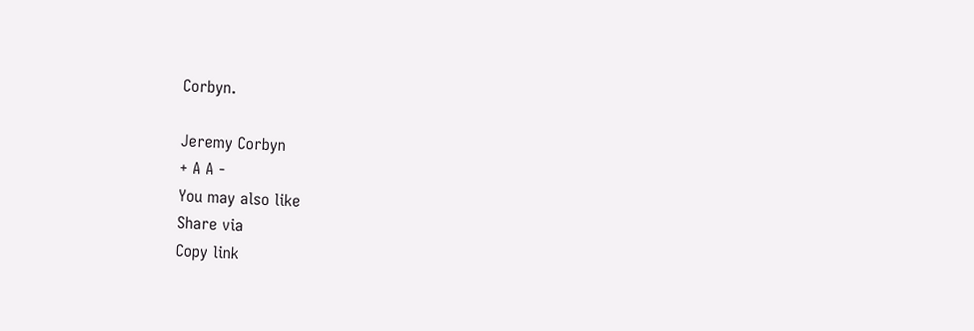Corbyn.

Jeremy Corbyn
+ A A -
You may also like
Share via
Copy link